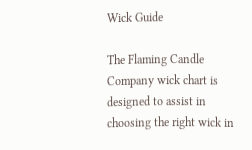Wick Guide

The Flaming Candle Company wick chart is designed to assist in choosing the right wick in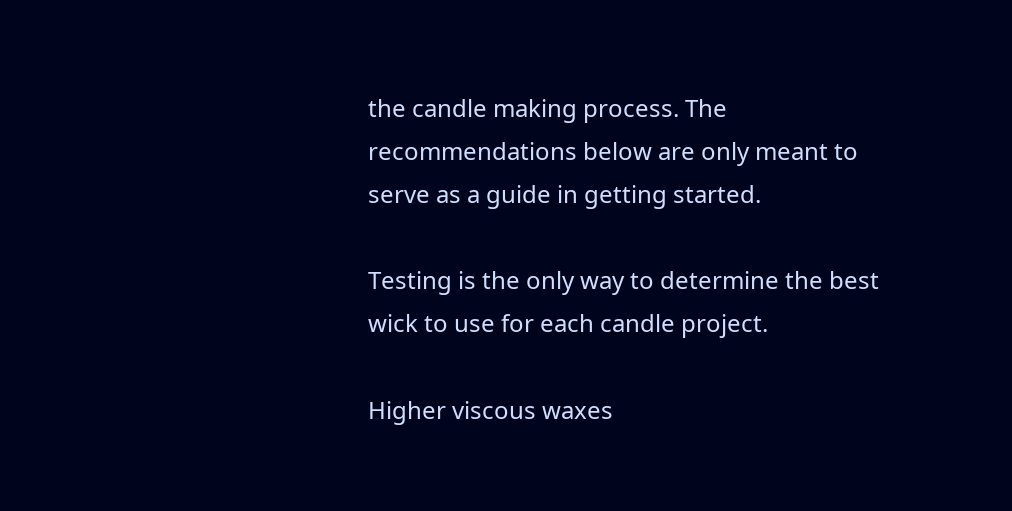the candle making process. The recommendations below are only meant to serve as a guide in getting started.

Testing is the only way to determine the best wick to use for each candle project.

Higher viscous waxes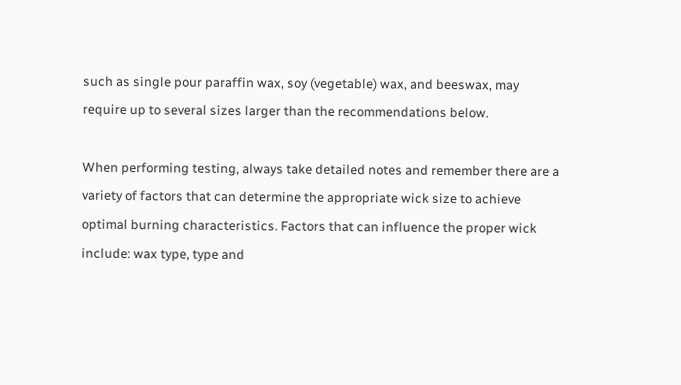such as single pour paraffin wax, soy (vegetable) wax, and beeswax, may require up to several sizes larger than the recommendations below.

When performing testing, always take detailed notes and remember there are a variety of factors that can determine the appropriate wick size to achieve optimal burning characteristics. Factors that can influence the proper wick include: wax type, type and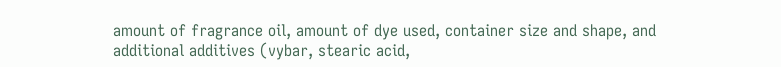amount of fragrance oil, amount of dye used, container size and shape, and additional additives (vybar, stearic acid,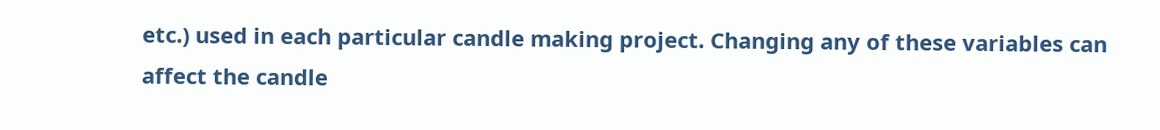etc.) used in each particular candle making project. Changing any of these variables can affect the candle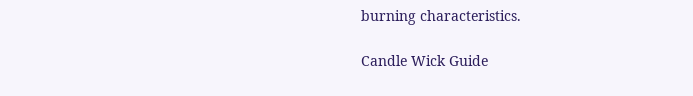burning characteristics.

Candle Wick Guide